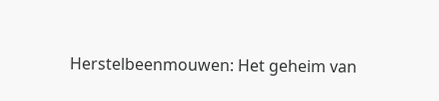Herstelbeenmouwen: Het geheim van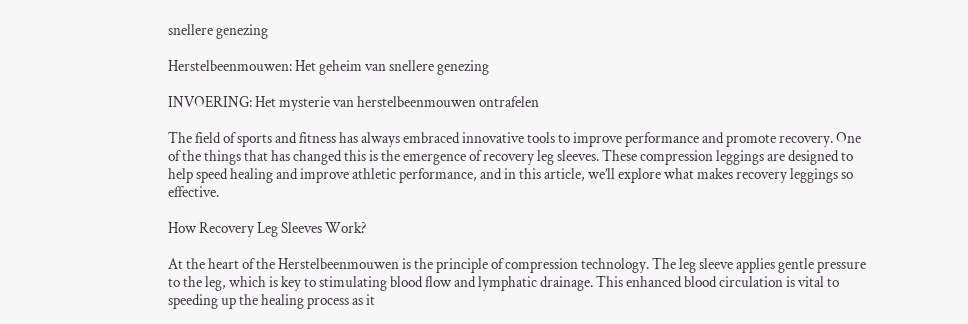snellere genezing

Herstelbeenmouwen: Het geheim van snellere genezing

INVOERING: Het mysterie van herstelbeenmouwen ontrafelen

The field of sports and fitness has always embraced innovative tools to improve performance and promote recovery. One of the things that has changed this is the emergence of recovery leg sleeves. These compression leggings are designed to help speed healing and improve athletic performance, and in this article, we’ll explore what makes recovery leggings so effective.

How Recovery Leg Sleeves Work?

At the heart of the Herstelbeenmouwen is the principle of compression technology. The leg sleeve applies gentle pressure to the leg, which is key to stimulating blood flow and lymphatic drainage. This enhanced blood circulation is vital to speeding up the healing process as it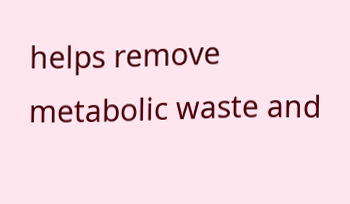helps remove metabolic waste and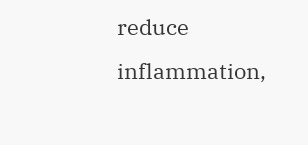reduce inflammation,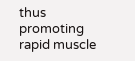thus promoting rapid muscle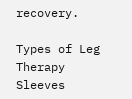recovery.

Types of Leg Therapy Sleeves